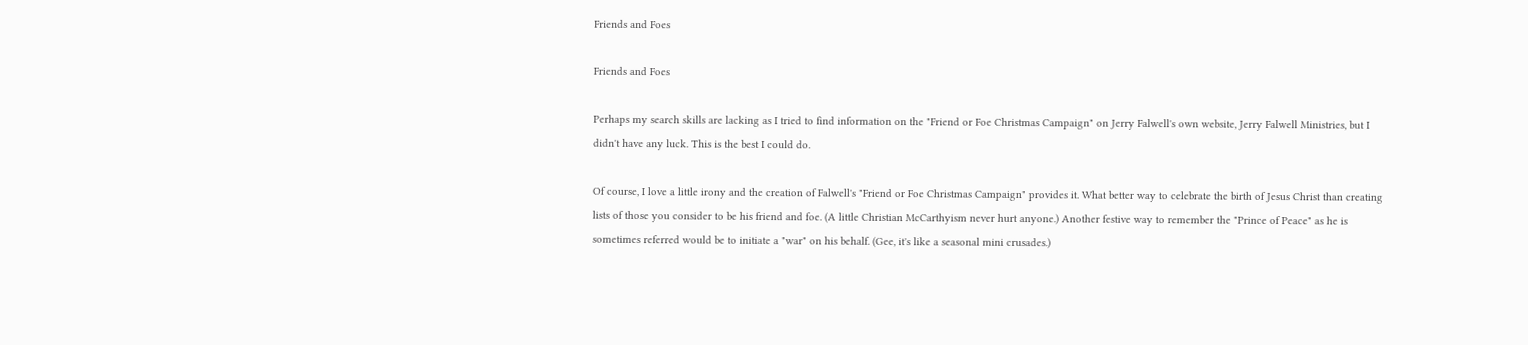Friends and Foes

Friends and Foes

Perhaps my search skills are lacking as I tried to find information on the "Friend or Foe Christmas Campaign" on Jerry Falwell's own website, Jerry Falwell Ministries, but I didn't have any luck. This is the best I could do.

Of course, I love a little irony and the creation of Falwell's "Friend or Foe Christmas Campaign" provides it. What better way to celebrate the birth of Jesus Christ than creating lists of those you consider to be his friend and foe. (A little Christian McCarthyism never hurt anyone.) Another festive way to remember the "Prince of Peace" as he is sometimes referred would be to initiate a "war" on his behalf. (Gee, it's like a seasonal mini crusades.)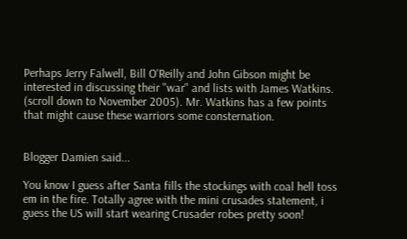Perhaps Jerry Falwell, Bill O'Reilly and John Gibson might be interested in discussing their "war" and lists with James Watkins. (scroll down to November 2005). Mr. Watkins has a few points that might cause these warriors some consternation.


Blogger Damien said...

You know I guess after Santa fills the stockings with coal hell toss em in the fire. Totally agree with the mini crusades statement, i guess the US will start wearing Crusader robes pretty soon!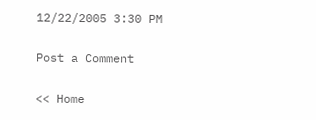12/22/2005 3:30 PM

Post a Comment

<< Home